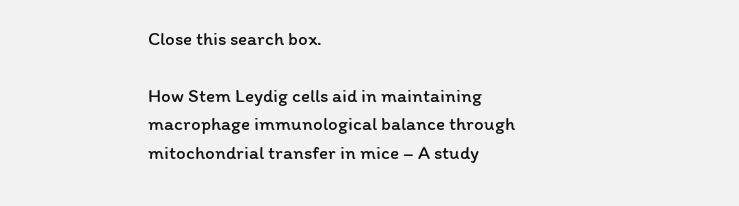Close this search box.

How Stem Leydig cells aid in maintaining macrophage immunological balance through mitochondrial transfer in mice – A study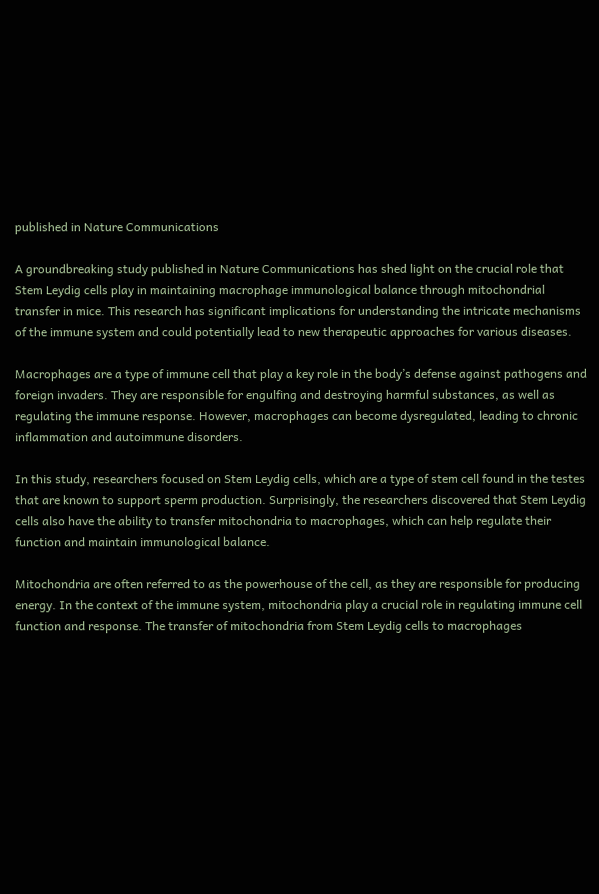published in Nature Communications

A groundbreaking study published in Nature Communications has shed light on the crucial role that Stem Leydig cells play in maintaining macrophage immunological balance through mitochondrial transfer in mice. This research has significant implications for understanding the intricate mechanisms of the immune system and could potentially lead to new therapeutic approaches for various diseases.

Macrophages are a type of immune cell that play a key role in the body’s defense against pathogens and foreign invaders. They are responsible for engulfing and destroying harmful substances, as well as regulating the immune response. However, macrophages can become dysregulated, leading to chronic inflammation and autoimmune disorders.

In this study, researchers focused on Stem Leydig cells, which are a type of stem cell found in the testes that are known to support sperm production. Surprisingly, the researchers discovered that Stem Leydig cells also have the ability to transfer mitochondria to macrophages, which can help regulate their function and maintain immunological balance.

Mitochondria are often referred to as the powerhouse of the cell, as they are responsible for producing energy. In the context of the immune system, mitochondria play a crucial role in regulating immune cell function and response. The transfer of mitochondria from Stem Leydig cells to macrophages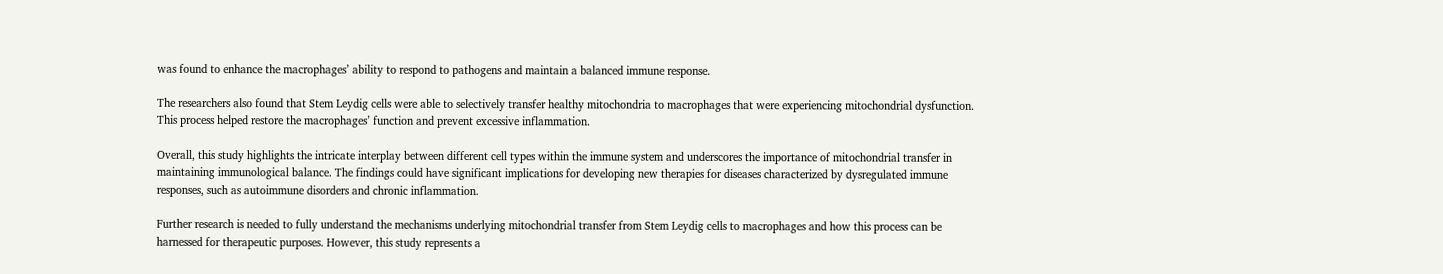was found to enhance the macrophages’ ability to respond to pathogens and maintain a balanced immune response.

The researchers also found that Stem Leydig cells were able to selectively transfer healthy mitochondria to macrophages that were experiencing mitochondrial dysfunction. This process helped restore the macrophages’ function and prevent excessive inflammation.

Overall, this study highlights the intricate interplay between different cell types within the immune system and underscores the importance of mitochondrial transfer in maintaining immunological balance. The findings could have significant implications for developing new therapies for diseases characterized by dysregulated immune responses, such as autoimmune disorders and chronic inflammation.

Further research is needed to fully understand the mechanisms underlying mitochondrial transfer from Stem Leydig cells to macrophages and how this process can be harnessed for therapeutic purposes. However, this study represents a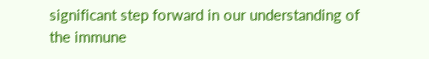significant step forward in our understanding of the immune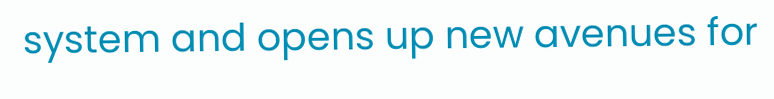system and opens up new avenues for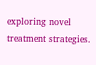exploring novel treatment strategies.